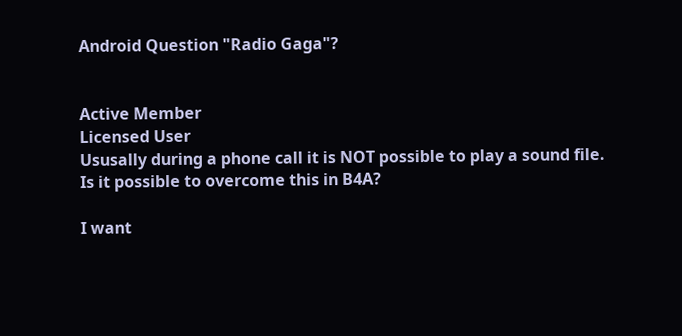Android Question "Radio Gaga"?


Active Member
Licensed User
Ususally during a phone call it is NOT possible to play a sound file.
Is it possible to overcome this in B4A?

I want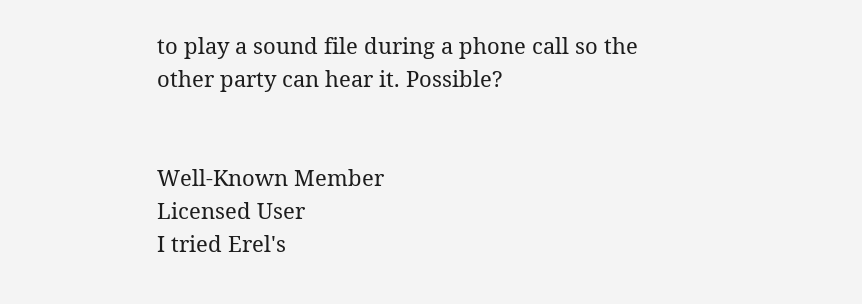to play a sound file during a phone call so the other party can hear it. Possible?


Well-Known Member
Licensed User
I tried Erel's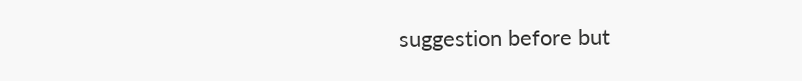suggestion before but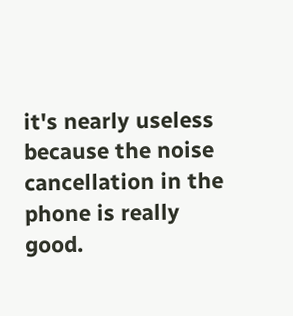it's nearly useless because the noise cancellation in the phone is really good.